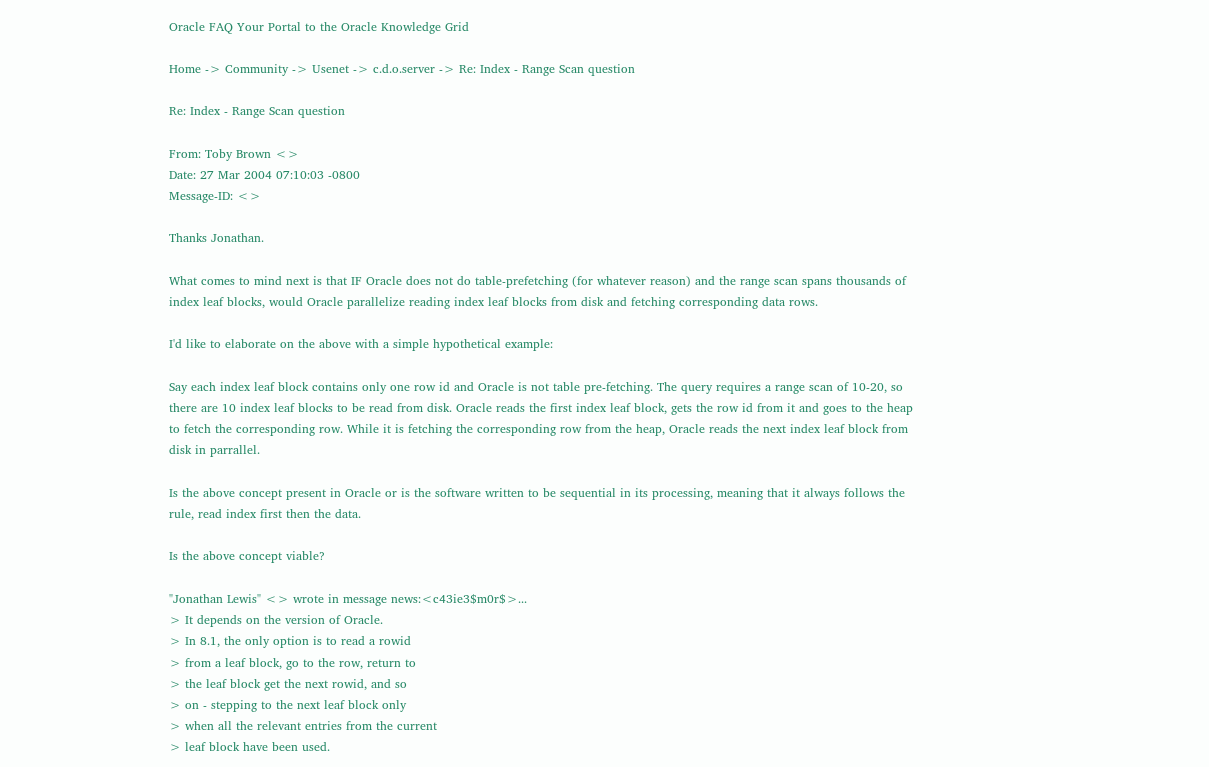Oracle FAQ Your Portal to the Oracle Knowledge Grid

Home -> Community -> Usenet -> c.d.o.server -> Re: Index - Range Scan question

Re: Index - Range Scan question

From: Toby Brown <>
Date: 27 Mar 2004 07:10:03 -0800
Message-ID: <>

Thanks Jonathan.

What comes to mind next is that IF Oracle does not do table-prefetching (for whatever reason) and the range scan spans thousands of index leaf blocks, would Oracle parallelize reading index leaf blocks from disk and fetching corresponding data rows.

I'd like to elaborate on the above with a simple hypothetical example:

Say each index leaf block contains only one row id and Oracle is not table pre-fetching. The query requires a range scan of 10-20, so there are 10 index leaf blocks to be read from disk. Oracle reads the first index leaf block, gets the row id from it and goes to the heap to fetch the corresponding row. While it is fetching the corresponding row from the heap, Oracle reads the next index leaf block from disk in parrallel.

Is the above concept present in Oracle or is the software written to be sequential in its processing, meaning that it always follows the rule, read index first then the data.

Is the above concept viable?

"Jonathan Lewis" <> wrote in message news:<c43ie3$m0r$>...
> It depends on the version of Oracle.
> In 8.1, the only option is to read a rowid
> from a leaf block, go to the row, return to
> the leaf block get the next rowid, and so
> on - stepping to the next leaf block only
> when all the relevant entries from the current
> leaf block have been used.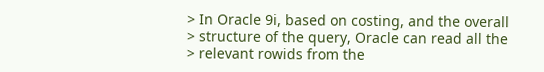> In Oracle 9i, based on costing, and the overall
> structure of the query, Oracle can read all the
> relevant rowids from the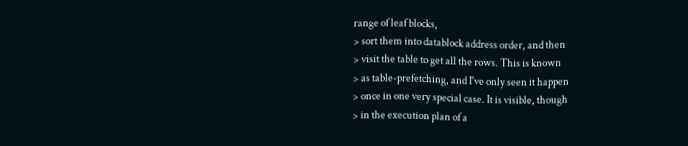range of leaf blocks,
> sort them into datablock address order, and then
> visit the table to get all the rows. This is known
> as table-prefetching, and I've only seen it happen
> once in one very special case. It is visible, though
> in the execution plan of a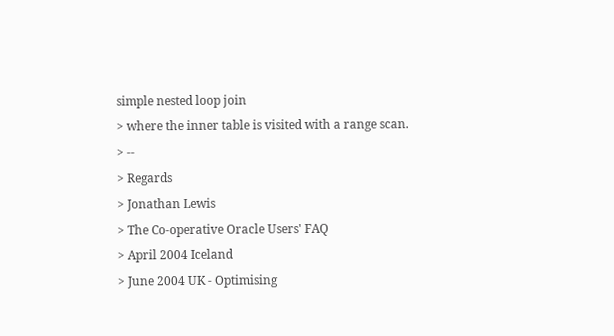simple nested loop join
> where the inner table is visited with a range scan.
> --
> Regards
> Jonathan Lewis
> The Co-operative Oracle Users' FAQ
> April 2004 Iceland
> June 2004 UK - Optimising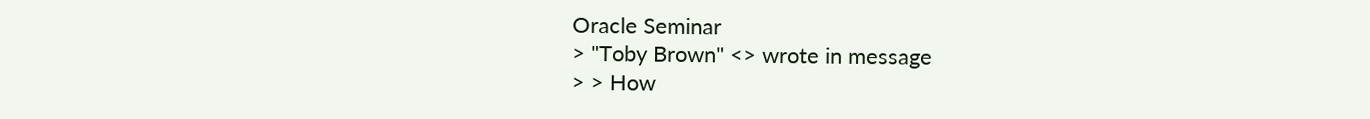Oracle Seminar
> "Toby Brown" <> wrote in message
> > How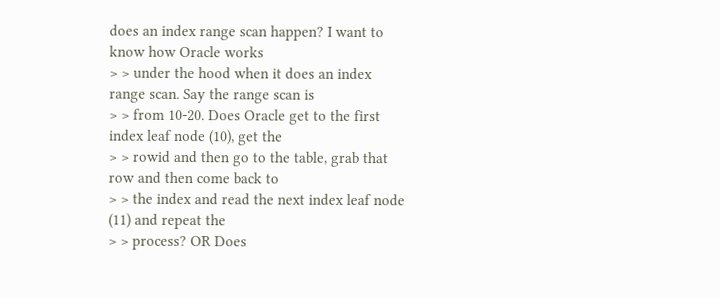does an index range scan happen? I want to know how Oracle works
> > under the hood when it does an index range scan. Say the range scan is
> > from 10-20. Does Oracle get to the first index leaf node (10), get the
> > rowid and then go to the table, grab that row and then come back to
> > the index and read the next index leaf node (11) and repeat the
> > process? OR Does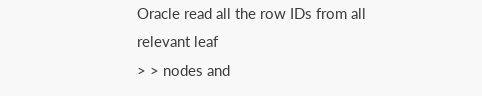Oracle read all the row IDs from all relevant leaf
> > nodes and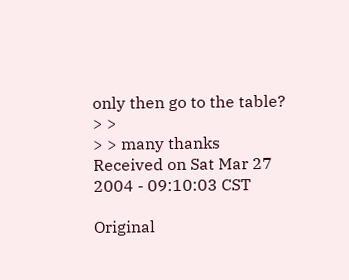only then go to the table?
> >
> > many thanks
Received on Sat Mar 27 2004 - 09:10:03 CST

Original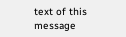text of this message